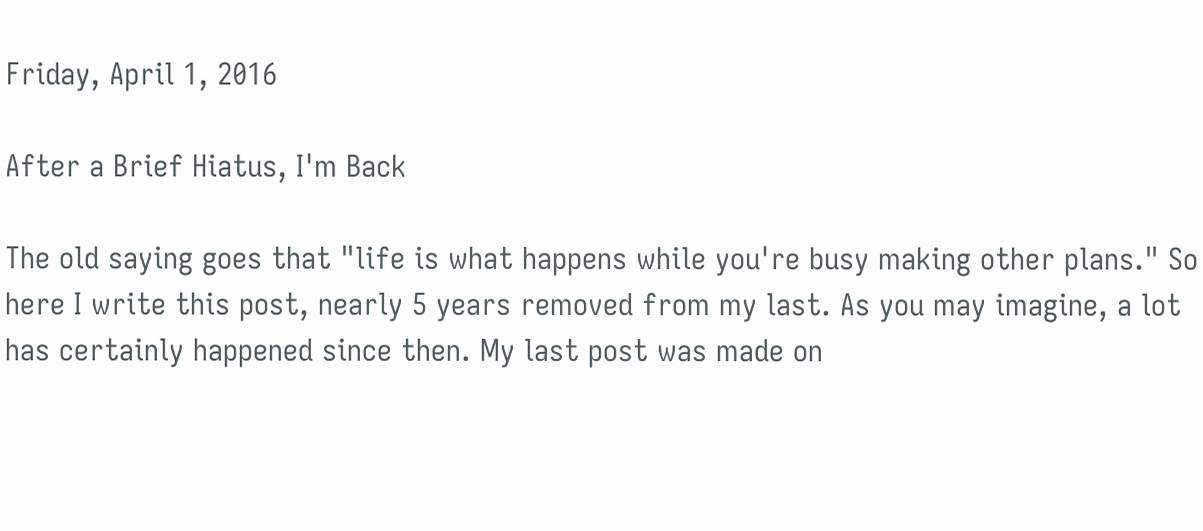Friday, April 1, 2016

After a Brief Hiatus, I'm Back

The old saying goes that "life is what happens while you're busy making other plans." So here I write this post, nearly 5 years removed from my last. As you may imagine, a lot has certainly happened since then. My last post was made on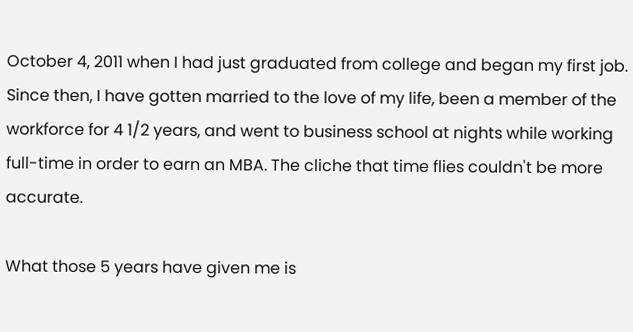October 4, 2011 when I had just graduated from college and began my first job. Since then, I have gotten married to the love of my life, been a member of the workforce for 4 1/2 years, and went to business school at nights while working full-time in order to earn an MBA. The cliche that time flies couldn't be more accurate.

What those 5 years have given me is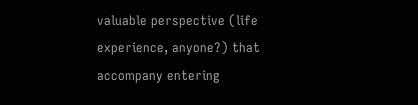valuable perspective (life experience, anyone?) that accompany entering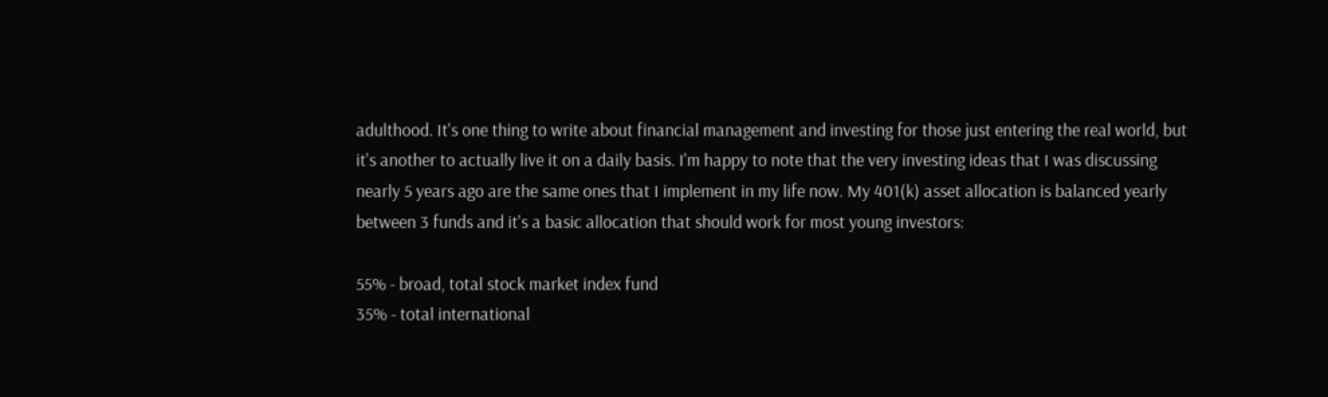adulthood. It's one thing to write about financial management and investing for those just entering the real world, but it's another to actually live it on a daily basis. I'm happy to note that the very investing ideas that I was discussing nearly 5 years ago are the same ones that I implement in my life now. My 401(k) asset allocation is balanced yearly between 3 funds and it's a basic allocation that should work for most young investors:

55% - broad, total stock market index fund
35% - total international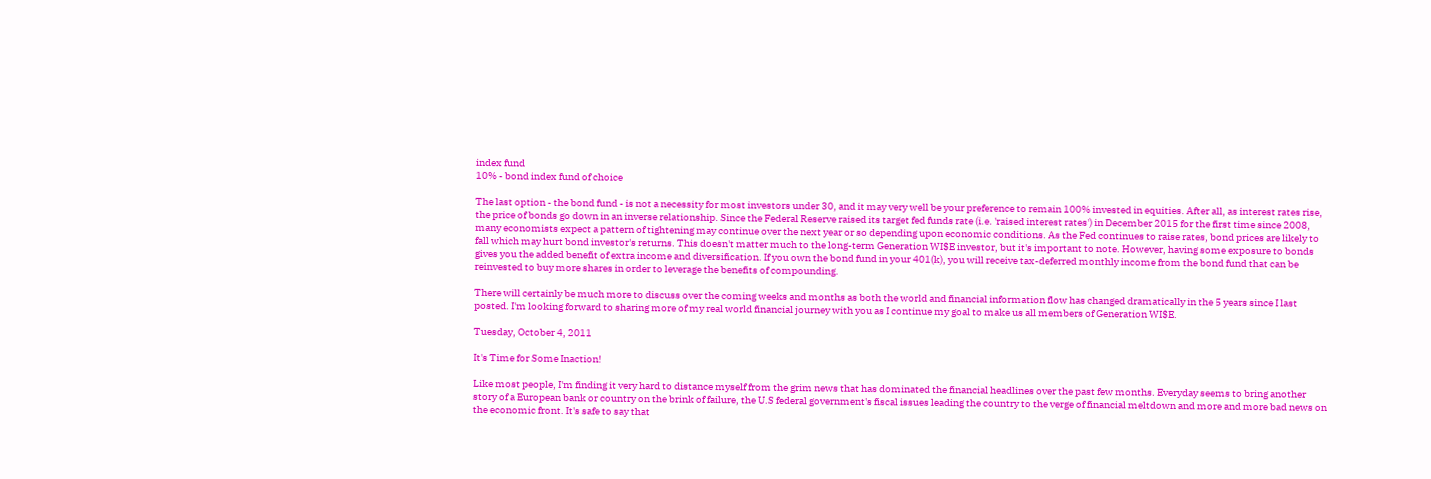index fund
10% - bond index fund of choice

The last option - the bond fund - is not a necessity for most investors under 30, and it may very well be your preference to remain 100% invested in equities. After all, as interest rates rise, the price of bonds go down in an inverse relationship. Since the Federal Reserve raised its target fed funds rate (i.e. 'raised interest rates') in December 2015 for the first time since 2008, many economists expect a pattern of tightening may continue over the next year or so depending upon economic conditions. As the Fed continues to raise rates, bond prices are likely to fall which may hurt bond investor's returns. This doesn't matter much to the long-term Generation WI$E investor, but it's important to note. However, having some exposure to bonds gives you the added benefit of extra income and diversification. If you own the bond fund in your 401(k), you will receive tax-deferred monthly income from the bond fund that can be reinvested to buy more shares in order to leverage the benefits of compounding.

There will certainly be much more to discuss over the coming weeks and months as both the world and financial information flow has changed dramatically in the 5 years since I last posted. I'm looking forward to sharing more of my real world financial journey with you as I continue my goal to make us all members of Generation WI$E.

Tuesday, October 4, 2011

It's Time for Some Inaction!

Like most people, I'm finding it very hard to distance myself from the grim news that has dominated the financial headlines over the past few months. Everyday seems to bring another story of a European bank or country on the brink of failure, the U.S federal government's fiscal issues leading the country to the verge of financial meltdown and more and more bad news on the economic front. It's safe to say that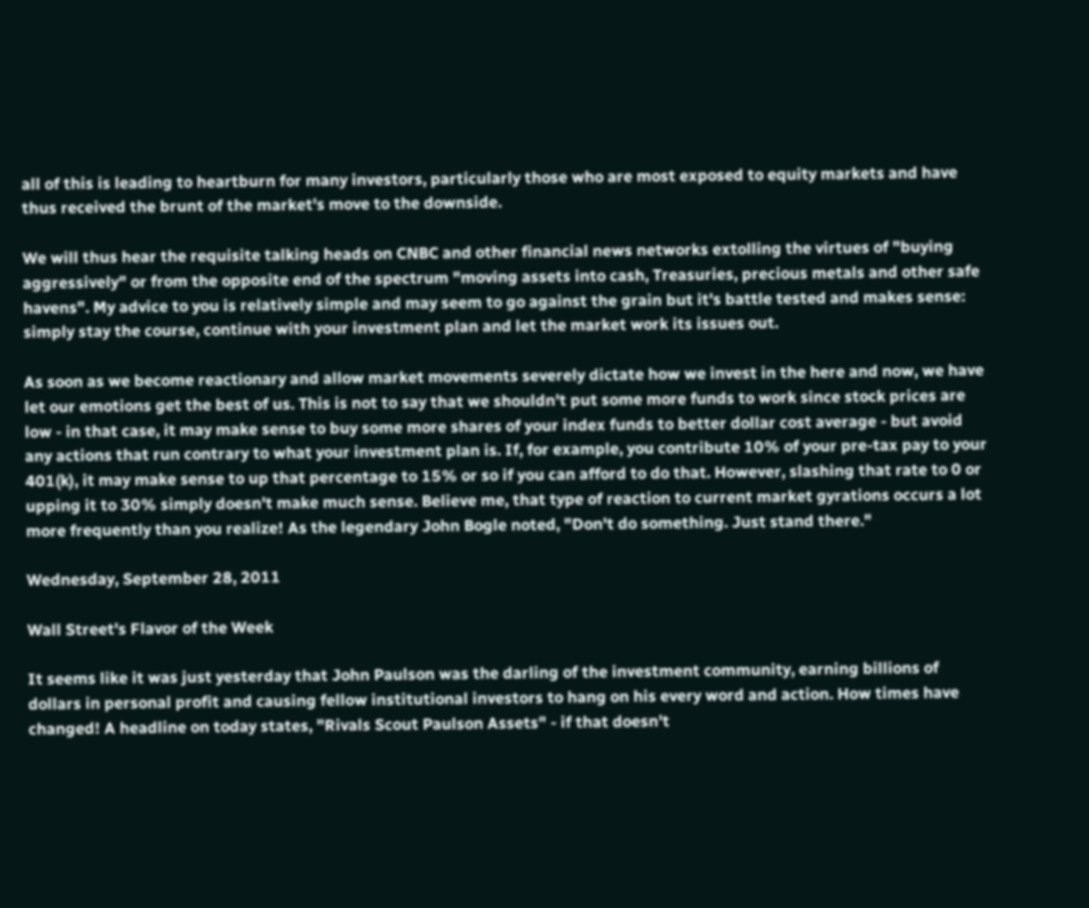all of this is leading to heartburn for many investors, particularly those who are most exposed to equity markets and have thus received the brunt of the market's move to the downside.

We will thus hear the requisite talking heads on CNBC and other financial news networks extolling the virtues of "buying aggressively" or from the opposite end of the spectrum "moving assets into cash, Treasuries, precious metals and other safe havens". My advice to you is relatively simple and may seem to go against the grain but it's battle tested and makes sense: simply stay the course, continue with your investment plan and let the market work its issues out.

As soon as we become reactionary and allow market movements severely dictate how we invest in the here and now, we have let our emotions get the best of us. This is not to say that we shouldn't put some more funds to work since stock prices are low - in that case, it may make sense to buy some more shares of your index funds to better dollar cost average - but avoid any actions that run contrary to what your investment plan is. If, for example, you contribute 10% of your pre-tax pay to your 401(k), it may make sense to up that percentage to 15% or so if you can afford to do that. However, slashing that rate to 0 or upping it to 30% simply doesn't make much sense. Believe me, that type of reaction to current market gyrations occurs a lot more frequently than you realize! As the legendary John Bogle noted, "Don't do something. Just stand there."

Wednesday, September 28, 2011

Wall Street's Flavor of the Week

It seems like it was just yesterday that John Paulson was the darling of the investment community, earning billions of dollars in personal profit and causing fellow institutional investors to hang on his every word and action. How times have changed! A headline on today states, "Rivals Scout Paulson Assets" - if that doesn't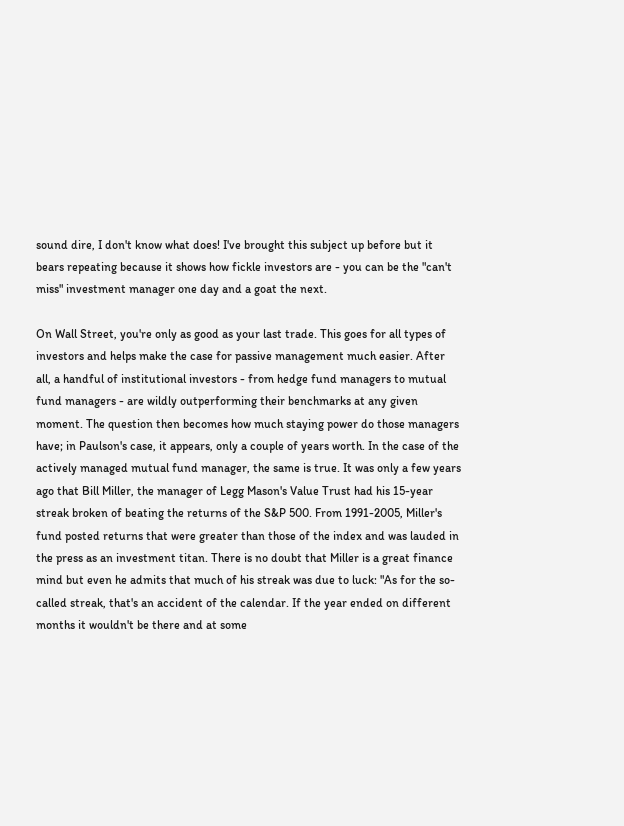sound dire, I don't know what does! I've brought this subject up before but it bears repeating because it shows how fickle investors are - you can be the "can't miss" investment manager one day and a goat the next.

On Wall Street, you're only as good as your last trade. This goes for all types of investors and helps make the case for passive management much easier. After all, a handful of institutional investors - from hedge fund managers to mutual fund managers - are wildly outperforming their benchmarks at any given moment. The question then becomes how much staying power do those managers have; in Paulson's case, it appears, only a couple of years worth. In the case of the actively managed mutual fund manager, the same is true. It was only a few years ago that Bill Miller, the manager of Legg Mason's Value Trust had his 15-year streak broken of beating the returns of the S&P 500. From 1991-2005, Miller's fund posted returns that were greater than those of the index and was lauded in the press as an investment titan. There is no doubt that Miller is a great finance mind but even he admits that much of his streak was due to luck: "As for the so-called streak, that's an accident of the calendar. If the year ended on different months it wouldn't be there and at some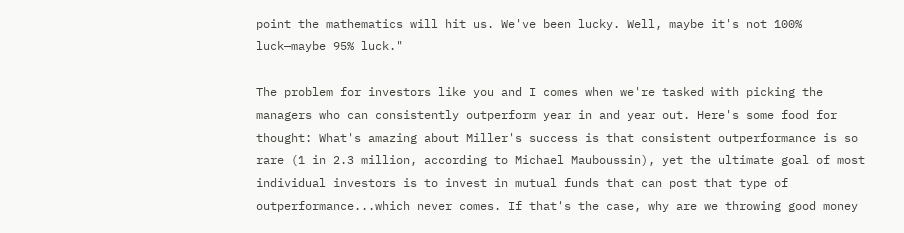point the mathematics will hit us. We've been lucky. Well, maybe it's not 100% luck—maybe 95% luck."

The problem for investors like you and I comes when we're tasked with picking the managers who can consistently outperform year in and year out. Here's some food for thought: What's amazing about Miller's success is that consistent outperformance is so rare (1 in 2.3 million, according to Michael Mauboussin), yet the ultimate goal of most individual investors is to invest in mutual funds that can post that type of outperformance...which never comes. If that's the case, why are we throwing good money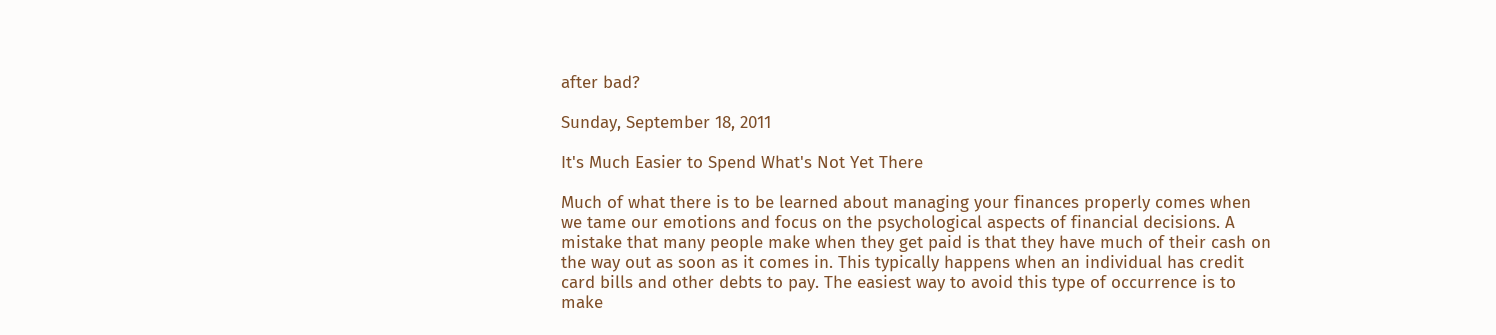after bad?

Sunday, September 18, 2011

It's Much Easier to Spend What's Not Yet There

Much of what there is to be learned about managing your finances properly comes when we tame our emotions and focus on the psychological aspects of financial decisions. A mistake that many people make when they get paid is that they have much of their cash on the way out as soon as it comes in. This typically happens when an individual has credit card bills and other debts to pay. The easiest way to avoid this type of occurrence is to make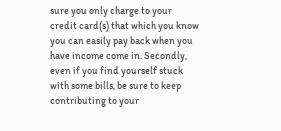sure you only charge to your credit card(s) that which you know you can easily pay back when you have income come in. Secondly, even if you find yourself stuck with some bills, be sure to keep contributing to your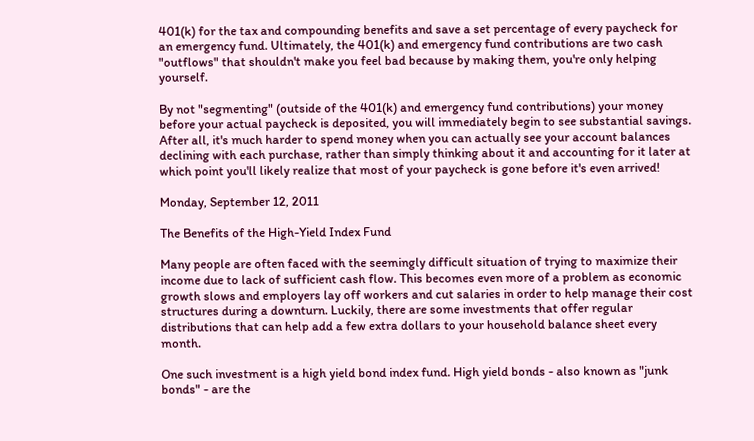401(k) for the tax and compounding benefits and save a set percentage of every paycheck for an emergency fund. Ultimately, the 401(k) and emergency fund contributions are two cash "outflows" that shouldn't make you feel bad because by making them, you're only helping yourself.

By not "segmenting" (outside of the 401(k) and emergency fund contributions) your money before your actual paycheck is deposited, you will immediately begin to see substantial savings. After all, it's much harder to spend money when you can actually see your account balances declining with each purchase, rather than simply thinking about it and accounting for it later at which point you'll likely realize that most of your paycheck is gone before it's even arrived!

Monday, September 12, 2011

The Benefits of the High-Yield Index Fund

Many people are often faced with the seemingly difficult situation of trying to maximize their income due to lack of sufficient cash flow. This becomes even more of a problem as economic growth slows and employers lay off workers and cut salaries in order to help manage their cost structures during a downturn. Luckily, there are some investments that offer regular distributions that can help add a few extra dollars to your household balance sheet every month.

One such investment is a high yield bond index fund. High yield bonds - also known as "junk bonds" - are the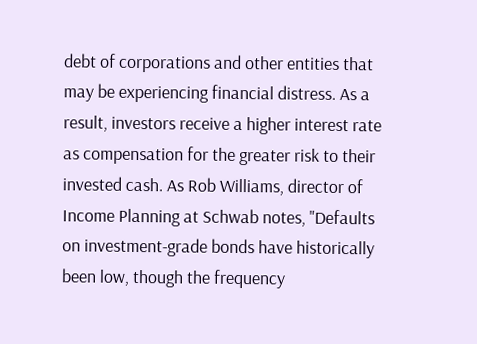debt of corporations and other entities that may be experiencing financial distress. As a result, investors receive a higher interest rate as compensation for the greater risk to their invested cash. As Rob Williams, director of Income Planning at Schwab notes, "Defaults on investment-grade bonds have historically been low, though the frequency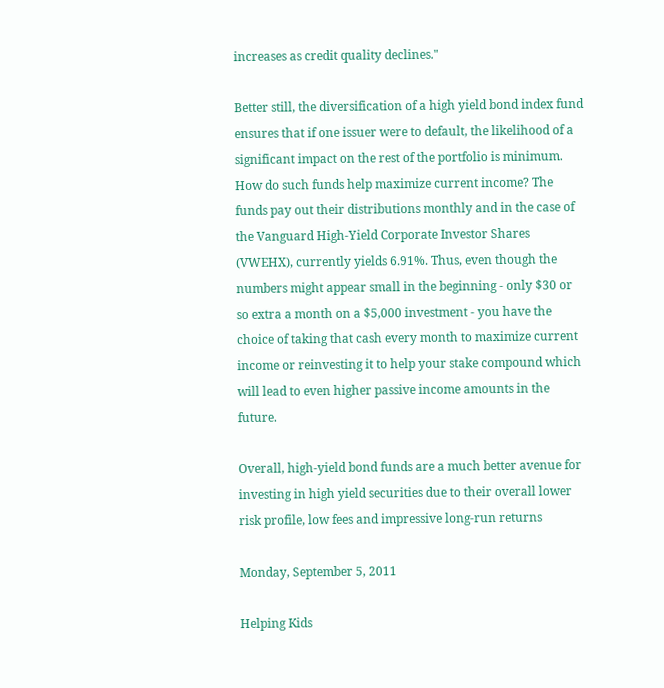increases as credit quality declines."

Better still, the diversification of a high yield bond index fund ensures that if one issuer were to default, the likelihood of a significant impact on the rest of the portfolio is minimum. How do such funds help maximize current income? The funds pay out their distributions monthly and in the case of the Vanguard High-Yield Corporate Investor Shares (VWEHX), currently yields 6.91%. Thus, even though the numbers might appear small in the beginning - only $30 or so extra a month on a $5,000 investment - you have the choice of taking that cash every month to maximize current income or reinvesting it to help your stake compound which will lead to even higher passive income amounts in the future.

Overall, high-yield bond funds are a much better avenue for investing in high yield securities due to their overall lower risk profile, low fees and impressive long-run returns

Monday, September 5, 2011

Helping Kids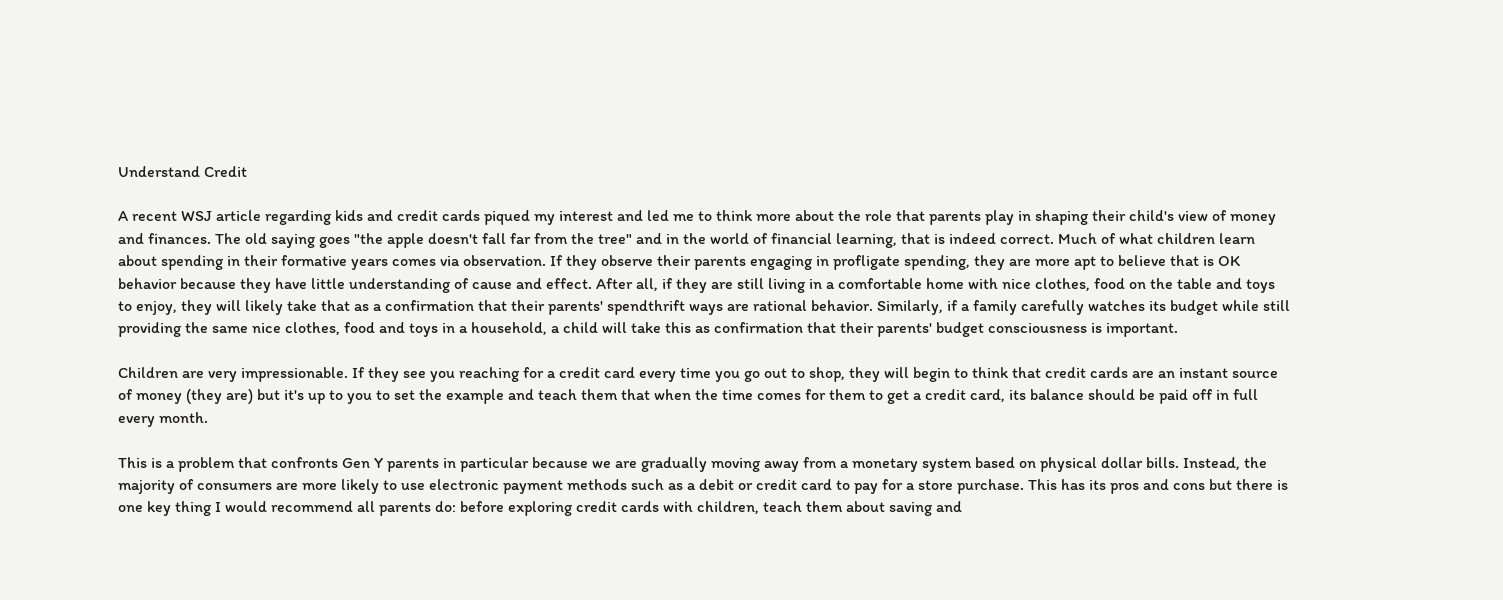Understand Credit

A recent WSJ article regarding kids and credit cards piqued my interest and led me to think more about the role that parents play in shaping their child's view of money and finances. The old saying goes "the apple doesn't fall far from the tree" and in the world of financial learning, that is indeed correct. Much of what children learn about spending in their formative years comes via observation. If they observe their parents engaging in profligate spending, they are more apt to believe that is OK behavior because they have little understanding of cause and effect. After all, if they are still living in a comfortable home with nice clothes, food on the table and toys to enjoy, they will likely take that as a confirmation that their parents' spendthrift ways are rational behavior. Similarly, if a family carefully watches its budget while still providing the same nice clothes, food and toys in a household, a child will take this as confirmation that their parents' budget consciousness is important.

Children are very impressionable. If they see you reaching for a credit card every time you go out to shop, they will begin to think that credit cards are an instant source of money (they are) but it's up to you to set the example and teach them that when the time comes for them to get a credit card, its balance should be paid off in full every month.

This is a problem that confronts Gen Y parents in particular because we are gradually moving away from a monetary system based on physical dollar bills. Instead, the majority of consumers are more likely to use electronic payment methods such as a debit or credit card to pay for a store purchase. This has its pros and cons but there is one key thing I would recommend all parents do: before exploring credit cards with children, teach them about saving and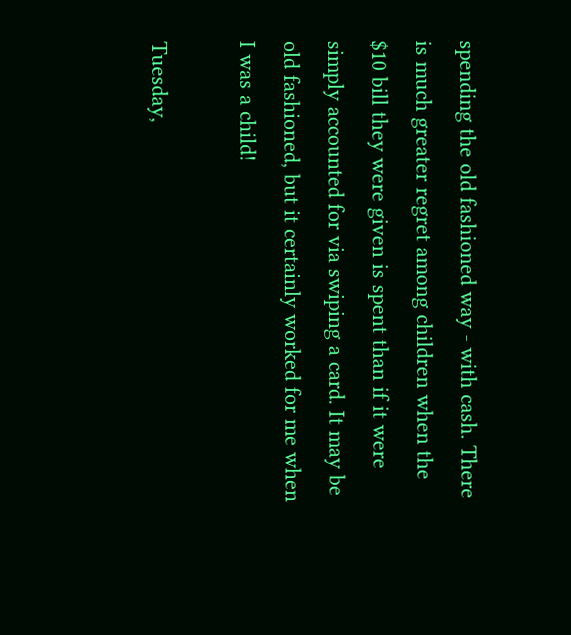spending the old fashioned way - with cash. There is much greater regret among children when the $10 bill they were given is spent than if it were simply accounted for via swiping a card. It may be old fashioned, but it certainly worked for me when I was a child!

Tuesday,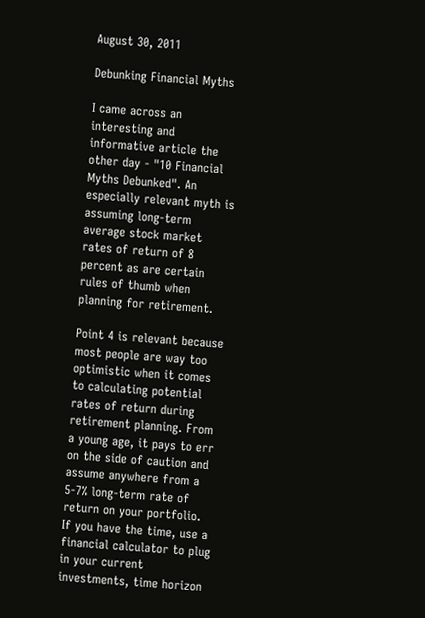August 30, 2011

Debunking Financial Myths

I came across an interesting and informative article the other day - "10 Financial Myths Debunked". An especially relevant myth is assuming long-term average stock market rates of return of 8 percent as are certain rules of thumb when planning for retirement.

Point 4 is relevant because most people are way too optimistic when it comes to calculating potential rates of return during retirement planning. From a young age, it pays to err on the side of caution and assume anywhere from a 5-7% long-term rate of return on your portfolio. If you have the time, use a financial calculator to plug in your current investments, time horizon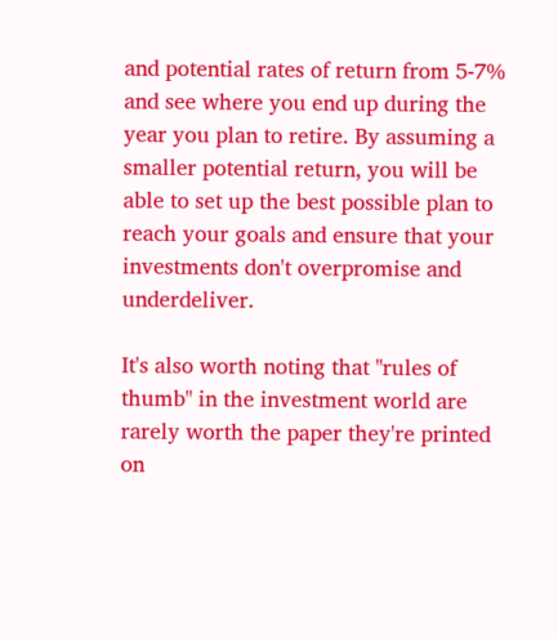and potential rates of return from 5-7% and see where you end up during the year you plan to retire. By assuming a smaller potential return, you will be able to set up the best possible plan to reach your goals and ensure that your investments don't overpromise and underdeliver.

It's also worth noting that "rules of thumb" in the investment world are rarely worth the paper they're printed on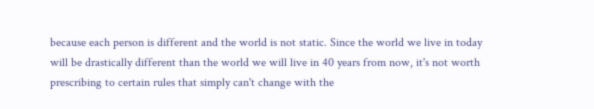because each person is different and the world is not static. Since the world we live in today will be drastically different than the world we will live in 40 years from now, it's not worth prescribing to certain rules that simply can't change with the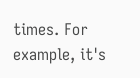times. For example, it's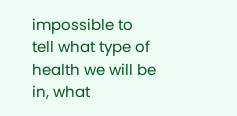impossible to tell what type of health we will be in, what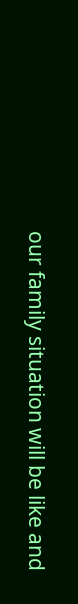our family situation will be like and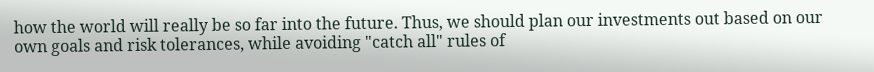how the world will really be so far into the future. Thus, we should plan our investments out based on our own goals and risk tolerances, while avoiding "catch all" rules of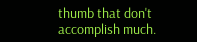thumb that don't accomplish much.